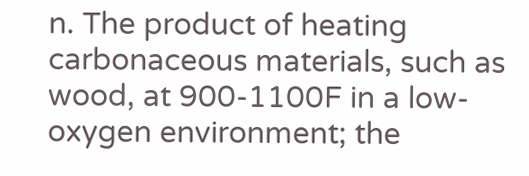n. The product of heating carbonaceous materials, such as wood, at 900-1100F in a low-oxygen environment; the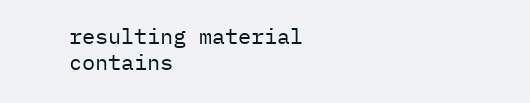resulting material contains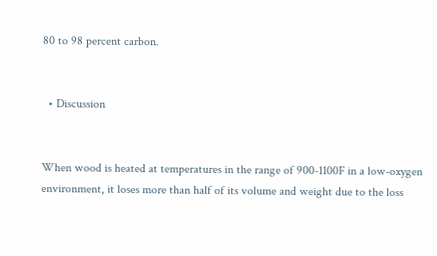80 to 98 percent carbon.


  • Discussion


When wood is heated at temperatures in the range of 900-1100F in a low-oxygen environment, it loses more than half of its volume and weight due to the loss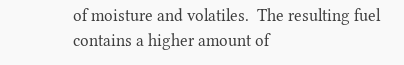of moisture and volatiles.  The resulting fuel contains a higher amount of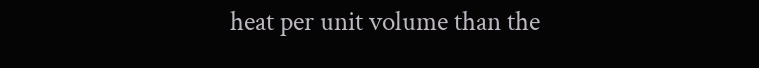heat per unit volume than the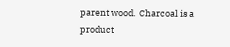parent wood.  Charcoal is a product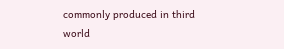commonly produced in third world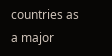countries as a major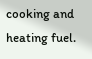cooking and heating fuel.